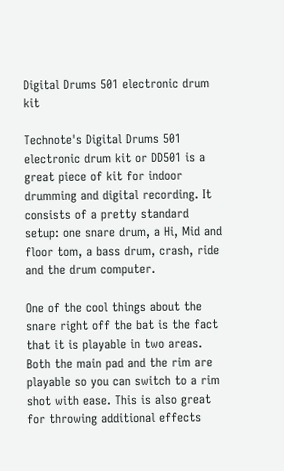Digital Drums 501 electronic drum kit

Technote's Digital Drums 501 electronic drum kit or DD501 is a great piece of kit for indoor drumming and digital recording. It consists of a pretty standard setup: one snare drum, a Hi, Mid and floor tom, a bass drum, crash, ride and the drum computer.

One of the cool things about the snare right off the bat is the fact that it is playable in two areas. Both the main pad and the rim are playable so you can switch to a rim shot with ease. This is also great for throwing additional effects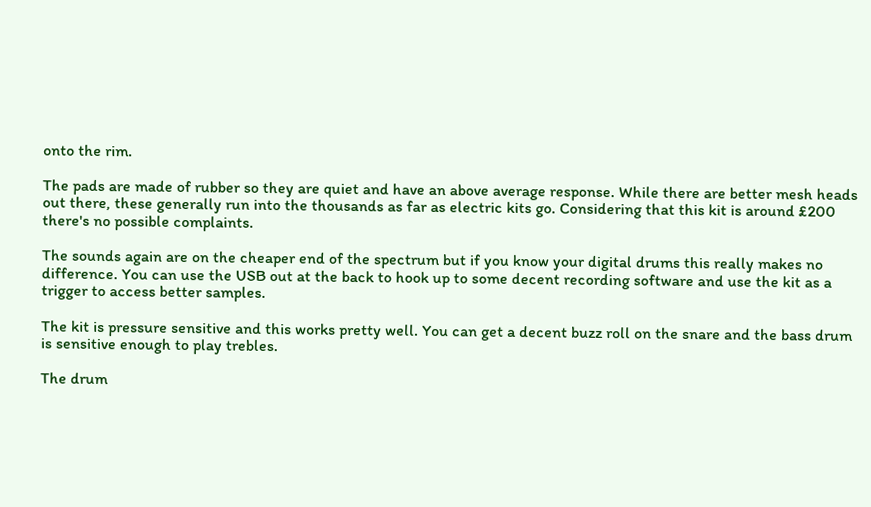onto the rim.

The pads are made of rubber so they are quiet and have an above average response. While there are better mesh heads out there, these generally run into the thousands as far as electric kits go. Considering that this kit is around £200 there's no possible complaints.

The sounds again are on the cheaper end of the spectrum but if you know your digital drums this really makes no difference. You can use the USB out at the back to hook up to some decent recording software and use the kit as a trigger to access better samples.

The kit is pressure sensitive and this works pretty well. You can get a decent buzz roll on the snare and the bass drum is sensitive enough to play trebles.

The drum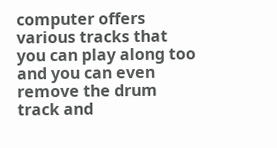computer offers various tracks that you can play along too and you can even remove the drum track and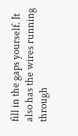fill in the gaps yourself. It also has the wires running through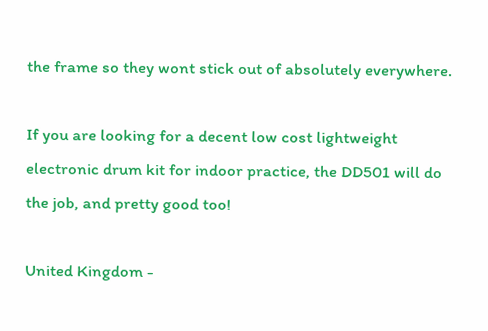the frame so they wont stick out of absolutely everywhere.

If you are looking for a decent low cost lightweight electronic drum kit for indoor practice, the DD501 will do the job, and pretty good too!

United Kingdom -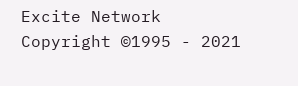Excite Network Copyright ©1995 - 2021